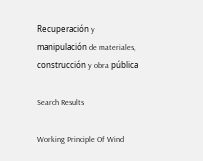Recuperación y manipulación de materiales, construcción y obra pública

Search Results

Working Principle Of Wind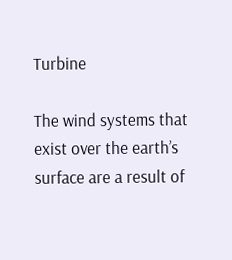Turbine

The wind systems that exist over the earth’s surface are a result of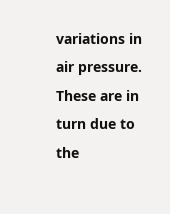variations in air pressure. These are in turn due to the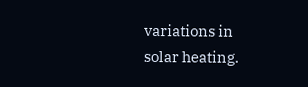variations in solar heating.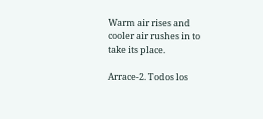Warm air rises and cooler air rushes in to take its place.

Arrace-2. Todos los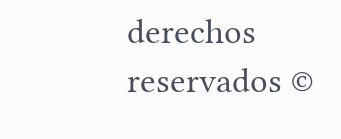derechos reservados ©